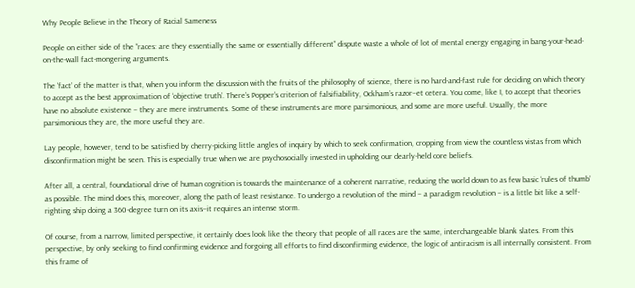Why People Believe in the Theory of Racial Sameness

People on either side of the “races: are they essentially the same or essentially different” dispute waste a whole of lot of mental energy engaging in bang-your-head-on-the-wall fact-mongering arguments.

The ‘fact’ of the matter is that, when you inform the discussion with the fruits of the philosophy of science, there is no hard-and-fast rule for deciding on which theory to accept as the best approximation of ‘objective truth’. There’s Popper’s criterion of falsifiability, Ockham’s razor–et cetera. You come, like I, to accept that theories have no absolute existence – they are mere instruments. Some of these instruments are more parsimonious, and some are more useful. Usually, the more parsimonious they are, the more useful they are.

Lay people, however, tend to be satisfied by cherry-picking little angles of inquiry by which to seek confirmation, cropping from view the countless vistas from which disconfirmation might be seen. This is especially true when we are psychosocially invested in upholding our dearly-held core beliefs.

After all, a central, foundational drive of human cognition is towards the maintenance of a coherent narrative, reducing the world down to as few basic ‘rules of thumb’ as possible. The mind does this, moreover, along the path of least resistance. To undergo a revolution of the mind – a paradigm revolution – is a little bit like a self-righting ship doing a 360-degree turn on its axis–it requires an intense storm.

Of course, from a narrow, limited perspective, it certainly does look like the theory that people of all races are the same, interchangeable blank slates. From this perspective, by only seeking to find confirming evidence and forgoing all efforts to find disconfirming evidence, the logic of antiracism is all internally consistent. From this frame of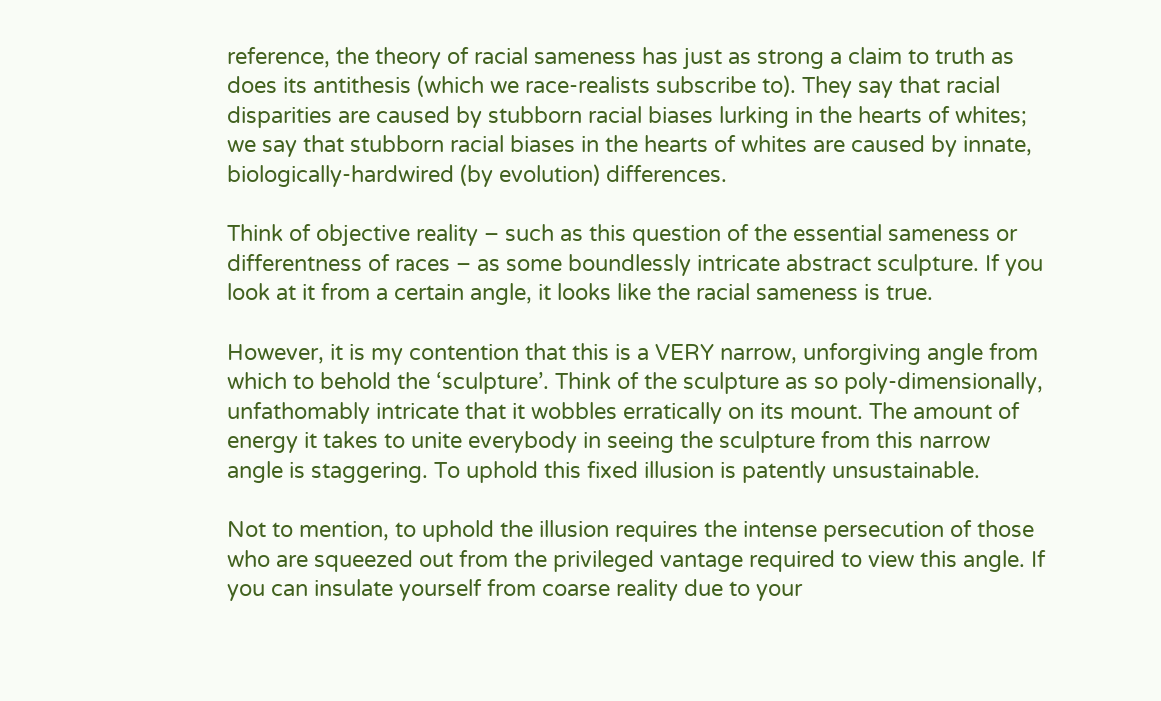reference, the theory of racial sameness has just as strong a claim to truth as does its antithesis (which we race-realists subscribe to). They say that racial disparities are caused by stubborn racial biases lurking in the hearts of whites; we say that stubborn racial biases in the hearts of whites are caused by innate, biologically-hardwired (by evolution) differences.

Think of objective reality – such as this question of the essential sameness or differentness of races – as some boundlessly intricate abstract sculpture. If you look at it from a certain angle, it looks like the racial sameness is true.

However, it is my contention that this is a VERY narrow, unforgiving angle from which to behold the ‘sculpture’. Think of the sculpture as so poly-dimensionally, unfathomably intricate that it wobbles erratically on its mount. The amount of energy it takes to unite everybody in seeing the sculpture from this narrow angle is staggering. To uphold this fixed illusion is patently unsustainable.

Not to mention, to uphold the illusion requires the intense persecution of those who are squeezed out from the privileged vantage required to view this angle. If you can insulate yourself from coarse reality due to your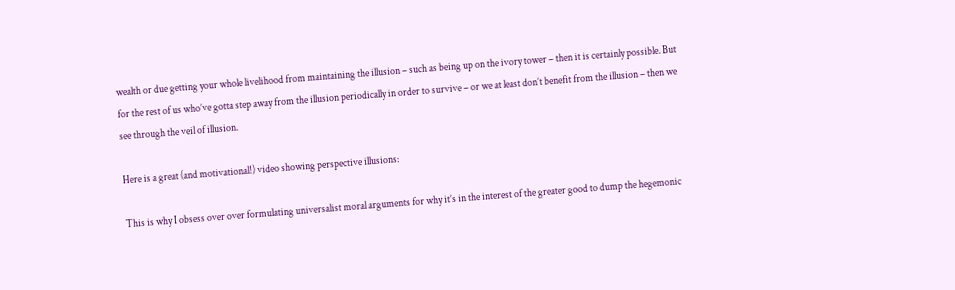wealth or due getting your whole livelihood from maintaining the illusion – such as being up on the ivory tower – then it is certainly possible. But for the rest of us who’ve gotta step away from the illusion periodically in order to survive – or we at least don’t benefit from the illusion – then we see through the veil of illusion.

Here is a great (and motivational!) video showing perspective illusions:

This is why I obsess over over formulating universalist moral arguments for why it’s in the interest of the greater good to dump the hegemonic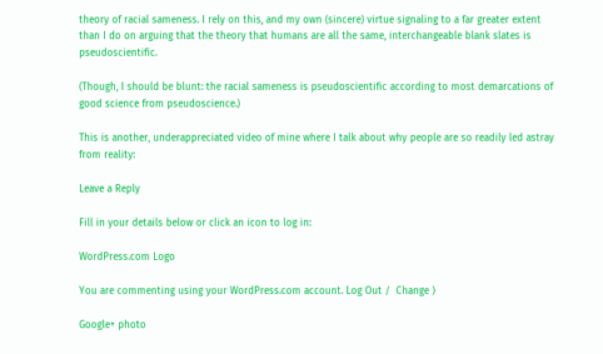theory of racial sameness. I rely on this, and my own (sincere) virtue signaling to a far greater extent than I do on arguing that the theory that humans are all the same, interchangeable blank slates is pseudoscientific.

(Though, I should be blunt: the racial sameness is pseudoscientific according to most demarcations of good science from pseudoscience.)

This is another, underappreciated video of mine where I talk about why people are so readily led astray from reality:

Leave a Reply

Fill in your details below or click an icon to log in:

WordPress.com Logo

You are commenting using your WordPress.com account. Log Out /  Change )

Google+ photo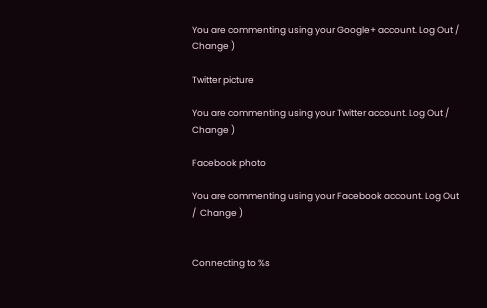You are commenting using your Google+ account. Log Out /  Change )

Twitter picture

You are commenting using your Twitter account. Log Out /  Change )

Facebook photo

You are commenting using your Facebook account. Log Out /  Change )


Connecting to %s